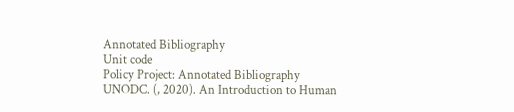Annotated Bibliography
Unit code
Policy Project: Annotated Bibliography
UNODC. (, 2020). An Introduction to Human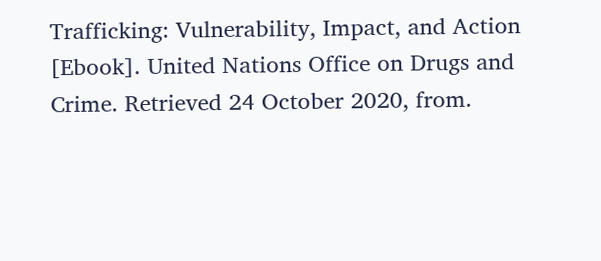Trafficking: Vulnerability, Impact, and Action [Ebook]. United Nations Office on Drugs and Crime. Retrieved 24 October 2020, from.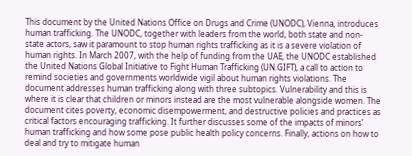This document by the United Nations Office on Drugs and Crime (UNODC), Vienna, introduces human trafficking. The UNODC, together with leaders from the world, both state and non-state actors, saw it paramount to stop human rights trafficking as it is a severe violation of human rights. In March 2007, with the help of funding from the UAE, the UNODC established the United Nations Global Initiative to Fight Human Trafficking (UN.GIFT), a call to action to remind societies and governments worldwide vigil about human rights violations. The document addresses human trafficking along with three subtopics. Vulnerability and this is where it is clear that children or minors instead are the most vulnerable alongside women. The document cites poverty, economic disempowerment, and destructive policies and practices as critical factors encouraging trafficking. It further discusses some of the impacts of minors’ human trafficking and how some pose public health policy concerns. Finally, actions on how to deal and try to mitigate human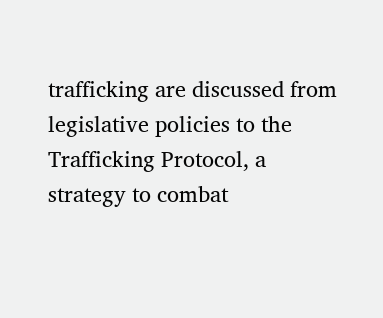trafficking are discussed from legislative policies to the Trafficking Protocol, a strategy to combat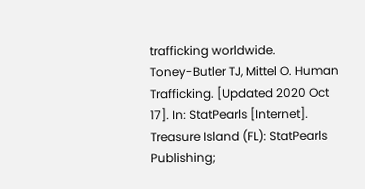trafficking worldwide.
Toney-Butler TJ, Mittel O. Human Trafficking. [Updated 2020 Oct 17]. In: StatPearls [Internet]. Treasure Island (FL): StatPearls Publishing;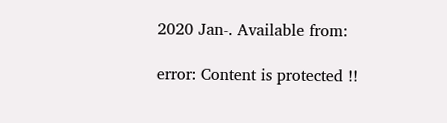2020 Jan-. Available from:

error: Content is protected !!